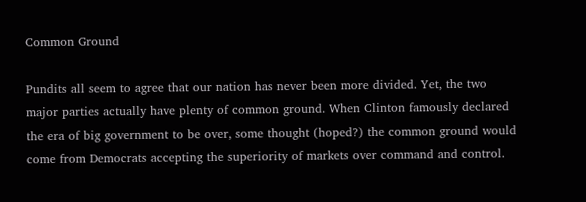Common Ground

Pundits all seem to agree that our nation has never been more divided. Yet, the two major parties actually have plenty of common ground. When Clinton famously declared the era of big government to be over, some thought (hoped?) the common ground would come from Democrats accepting the superiority of markets over command and control.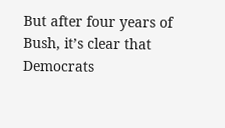But after four years of Bush, it’s clear that Democrats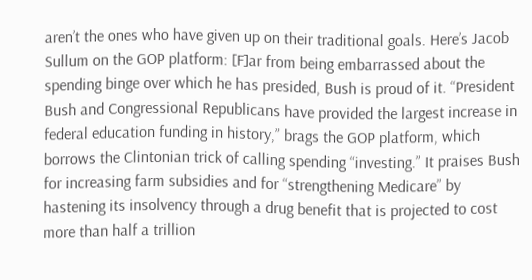aren’t the ones who have given up on their traditional goals. Here’s Jacob Sullum on the GOP platform: [F]ar from being embarrassed about the spending binge over which he has presided, Bush is proud of it. “President Bush and Congressional Republicans have provided the largest increase in federal education funding in history,” brags the GOP platform, which borrows the Clintonian trick of calling spending “investing.” It praises Bush for increasing farm subsidies and for “strengthening Medicare” by hastening its insolvency through a drug benefit that is projected to cost more than half a trillion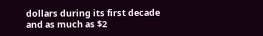dollars during its first decade and as much as $2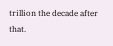trillion the decade after that.